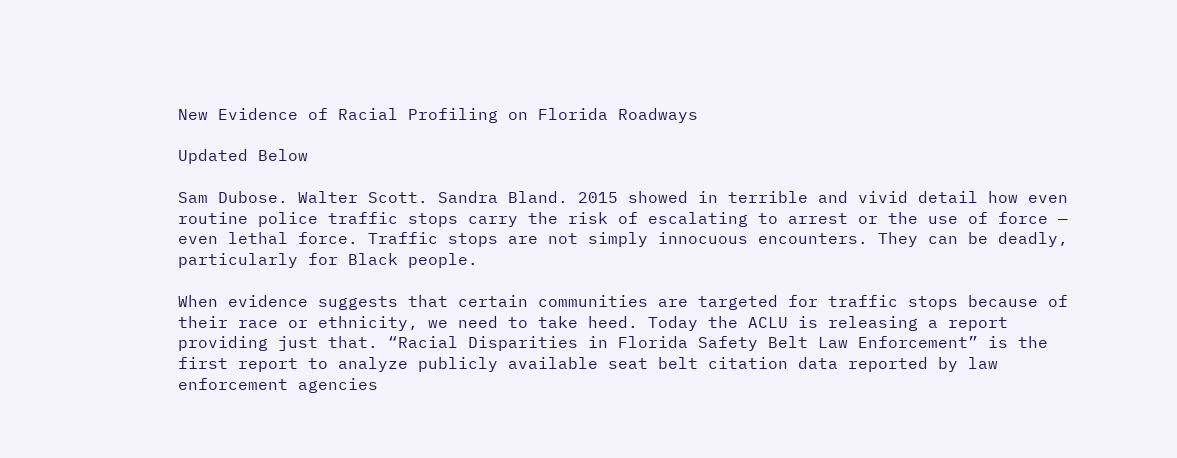New Evidence of Racial Profiling on Florida Roadways

Updated Below

Sam Dubose. Walter Scott. Sandra Bland. 2015 showed in terrible and vivid detail how even routine police traffic stops carry the risk of escalating to arrest or the use of force — even lethal force. Traffic stops are not simply innocuous encounters. They can be deadly, particularly for Black people.

When evidence suggests that certain communities are targeted for traffic stops because of their race or ethnicity, we need to take heed. Today the ACLU is releasing a report providing just that. “Racial Disparities in Florida Safety Belt Law Enforcement” is the first report to analyze publicly available seat belt citation data reported by law enforcement agencies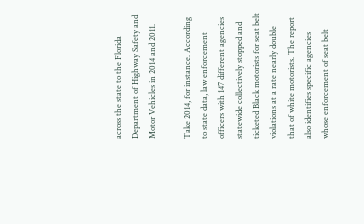across the state to the Florida Department of Highway Safety and Motor Vehicles in 2014 and 2011.

Take 2014, for instance. According to state data, law enforcement officers with 147 different agencies statewide collectively stopped and ticketed Black motorists for seat belt violations at a rate nearly double that of white motorists. The report also identifies specific agencies whose enforcement of seat belt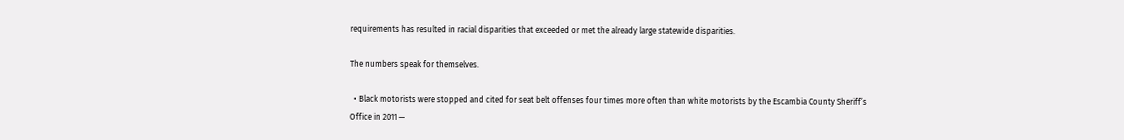requirements has resulted in racial disparities that exceeded or met the already large statewide disparities.

The numbers speak for themselves.

  • Black motorists were stopped and cited for seat belt offenses four times more often than white motorists by the Escambia County Sheriff’s Office in 2011 —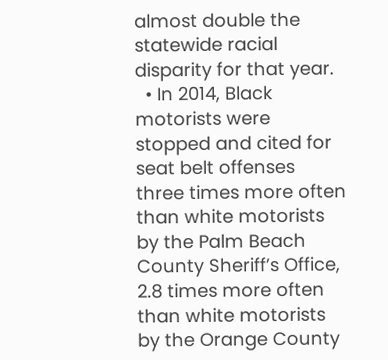almost double the statewide racial disparity for that year.
  • In 2014, Black motorists were stopped and cited for seat belt offenses three times more often than white motorists by the Palm Beach County Sheriff’s Office, 2.8 times more often than white motorists by the Orange County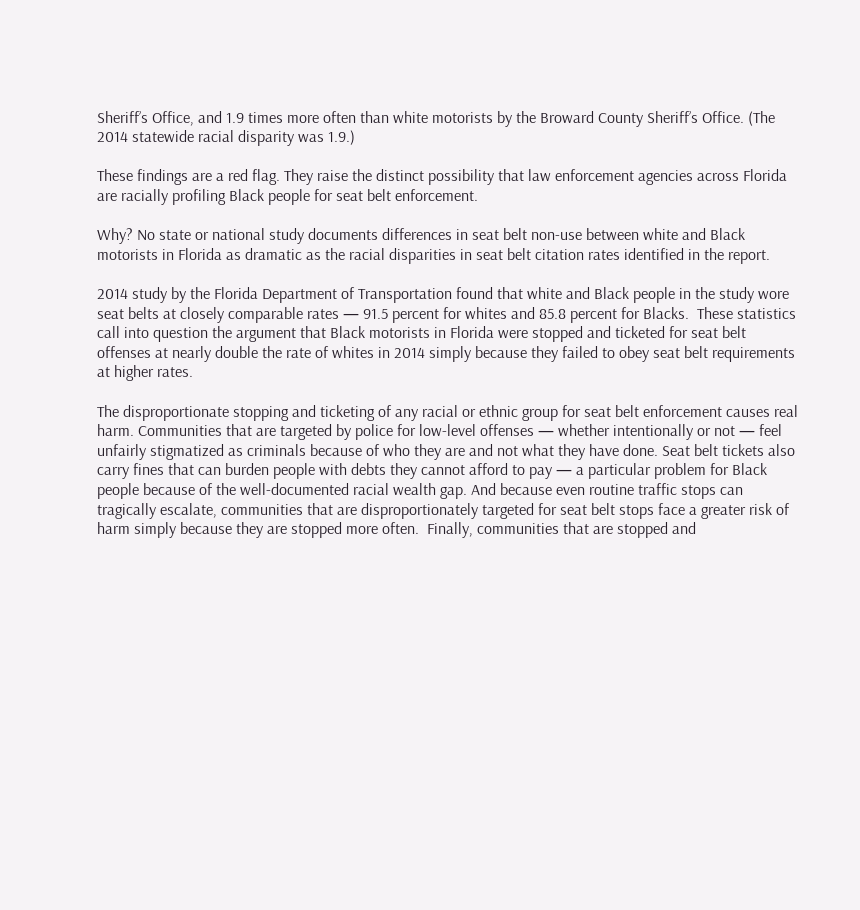Sheriff’s Office, and 1.9 times more often than white motorists by the Broward County Sheriff’s Office. (The 2014 statewide racial disparity was 1.9.)

These findings are a red flag. They raise the distinct possibility that law enforcement agencies across Florida are racially profiling Black people for seat belt enforcement.

Why? No state or national study documents differences in seat belt non-use between white and Black motorists in Florida as dramatic as the racial disparities in seat belt citation rates identified in the report.

2014 study by the Florida Department of Transportation found that white and Black people in the study wore seat belts at closely comparable rates — 91.5 percent for whites and 85.8 percent for Blacks.  These statistics call into question the argument that Black motorists in Florida were stopped and ticketed for seat belt offenses at nearly double the rate of whites in 2014 simply because they failed to obey seat belt requirements at higher rates.

The disproportionate stopping and ticketing of any racial or ethnic group for seat belt enforcement causes real harm. Communities that are targeted by police for low-level offenses — whether intentionally or not — feel unfairly stigmatized as criminals because of who they are and not what they have done. Seat belt tickets also carry fines that can burden people with debts they cannot afford to pay — a particular problem for Black people because of the well-documented racial wealth gap. And because even routine traffic stops can tragically escalate, communities that are disproportionately targeted for seat belt stops face a greater risk of harm simply because they are stopped more often.  Finally, communities that are stopped and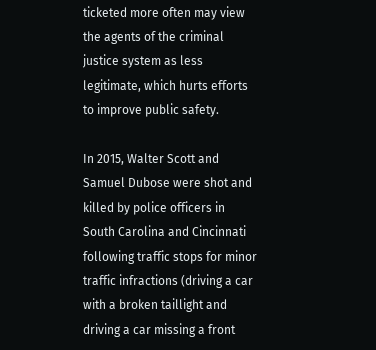ticketed more often may view the agents of the criminal justice system as less legitimate, which hurts efforts to improve public safety.

In 2015, Walter Scott and Samuel Dubose were shot and killed by police officers in South Carolina and Cincinnati following traffic stops for minor traffic infractions (driving a car with a broken taillight and driving a car missing a front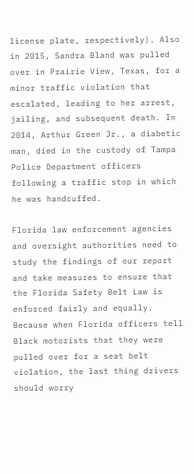license plate, respectively). Also in 2015, Sandra Bland was pulled over in Prairie View, Texas, for a minor traffic violation that escalated, leading to her arrest, jailing, and subsequent death. In 2014, Arthur Green Jr., a diabetic man, died in the custody of Tampa Police Department officers following a traffic stop in which he was handcuffed.

Florida law enforcement agencies and oversight authorities need to study the findings of our report and take measures to ensure that the Florida Safety Belt Law is enforced fairly and equally. Because when Florida officers tell Black motorists that they were pulled over for a seat belt violation, the last thing drivers should worry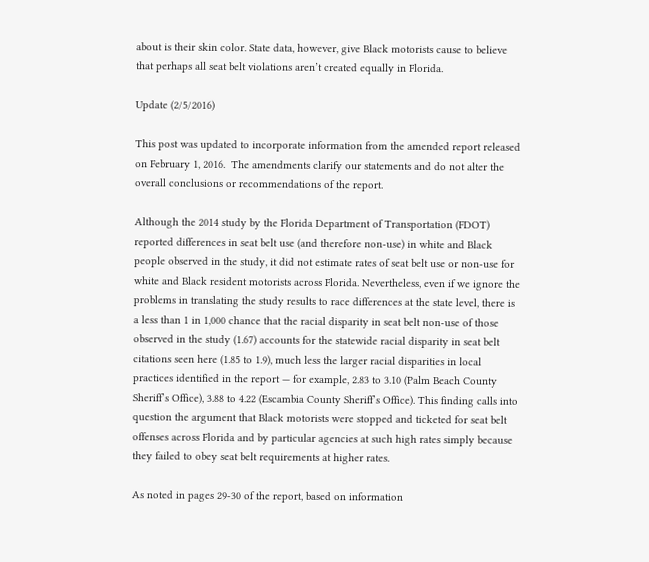about is their skin color. State data, however, give Black motorists cause to believe that perhaps all seat belt violations aren’t created equally in Florida.

Update (2/5/2016)

This post was updated to incorporate information from the amended report released on February 1, 2016.  The amendments clarify our statements and do not alter the overall conclusions or recommendations of the report.

Although the 2014 study by the Florida Department of Transportation (FDOT) reported differences in seat belt use (and therefore non-use) in white and Black people observed in the study, it did not estimate rates of seat belt use or non-use for white and Black resident motorists across Florida. Nevertheless, even if we ignore the problems in translating the study results to race differences at the state level, there is a less than 1 in 1,000 chance that the racial disparity in seat belt non-use of those observed in the study (1.67) accounts for the statewide racial disparity in seat belt citations seen here (1.85 to 1.9), much less the larger racial disparities in local practices identified in the report — for example, 2.83 to 3.10 (Palm Beach County Sheriff’s Office), 3.88 to 4.22 (Escambia County Sheriff’s Office). This finding calls into question the argument that Black motorists were stopped and ticketed for seat belt offenses across Florida and by particular agencies at such high rates simply because they failed to obey seat belt requirements at higher rates.

As noted in pages 29-30 of the report, based on information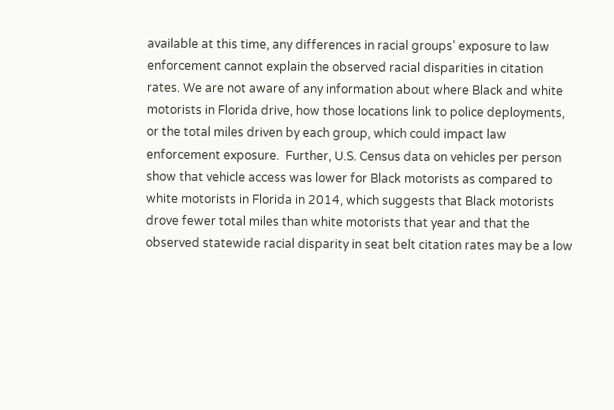available at this time, any differences in racial groups’ exposure to law enforcement cannot explain the observed racial disparities in citation rates. We are not aware of any information about where Black and white motorists in Florida drive, how those locations link to police deployments, or the total miles driven by each group, which could impact law enforcement exposure.  Further, U.S. Census data on vehicles per person show that vehicle access was lower for Black motorists as compared to white motorists in Florida in 2014, which suggests that Black motorists drove fewer total miles than white motorists that year and that the observed statewide racial disparity in seat belt citation rates may be a low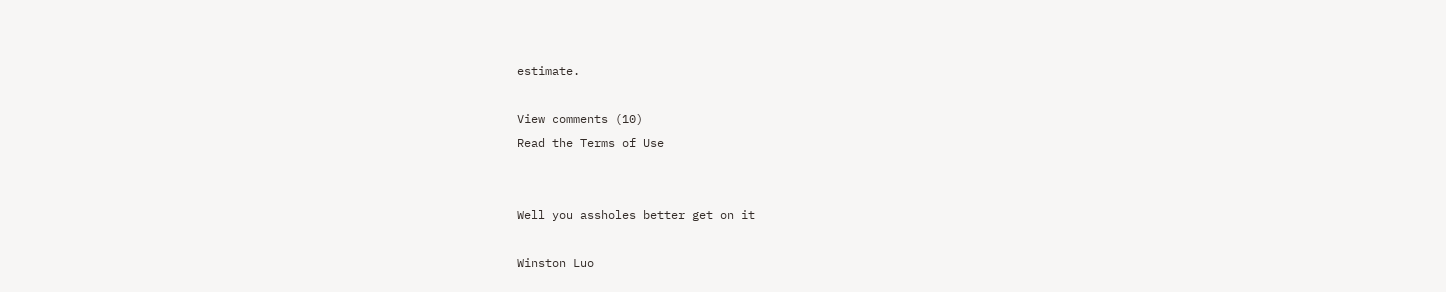estimate.

View comments (10)
Read the Terms of Use


Well you assholes better get on it

Winston Luo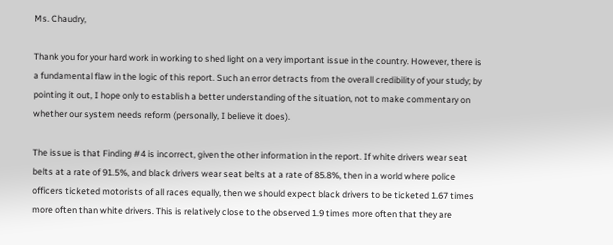Ms. Chaudry,

Thank you for your hard work in working to shed light on a very important issue in the country. However, there is a fundamental flaw in the logic of this report. Such an error detracts from the overall credibility of your study; by pointing it out, I hope only to establish a better understanding of the situation, not to make commentary on whether our system needs reform (personally, I believe it does).

The issue is that Finding #4 is incorrect, given the other information in the report. If white drivers wear seat belts at a rate of 91.5%, and black drivers wear seat belts at a rate of 85.8%, then in a world where police officers ticketed motorists of all races equally, then we should expect black drivers to be ticketed 1.67 times more often than white drivers. This is relatively close to the observed 1.9 times more often that they are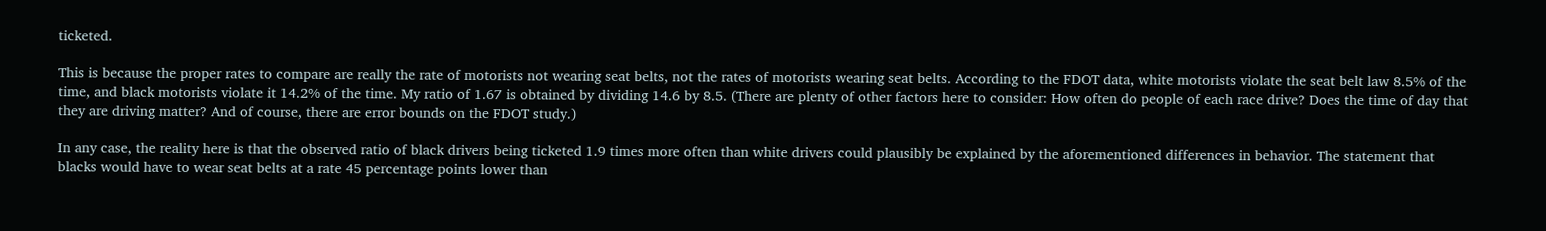ticketed.

This is because the proper rates to compare are really the rate of motorists not wearing seat belts, not the rates of motorists wearing seat belts. According to the FDOT data, white motorists violate the seat belt law 8.5% of the time, and black motorists violate it 14.2% of the time. My ratio of 1.67 is obtained by dividing 14.6 by 8.5. (There are plenty of other factors here to consider: How often do people of each race drive? Does the time of day that they are driving matter? And of course, there are error bounds on the FDOT study.)

In any case, the reality here is that the observed ratio of black drivers being ticketed 1.9 times more often than white drivers could plausibly be explained by the aforementioned differences in behavior. The statement that blacks would have to wear seat belts at a rate 45 percentage points lower than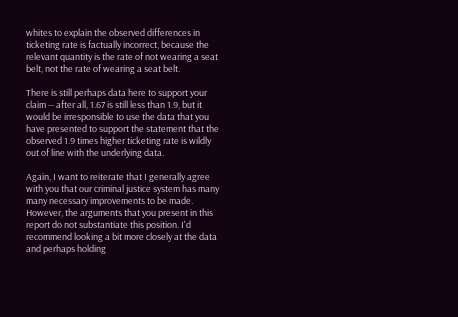whites to explain the observed differences in ticketing rate is factually incorrect, because the relevant quantity is the rate of not wearing a seat belt, not the rate of wearing a seat belt.

There is still perhaps data here to support your claim -- after all, 1.67 is still less than 1.9, but it would be irresponsible to use the data that you have presented to support the statement that the observed 1.9 times higher ticketing rate is wildly out of line with the underlying data.

Again, I want to reiterate that I generally agree with you that our criminal justice system has many many necessary improvements to be made. However, the arguments that you present in this report do not substantiate this position. I'd recommend looking a bit more closely at the data and perhaps holding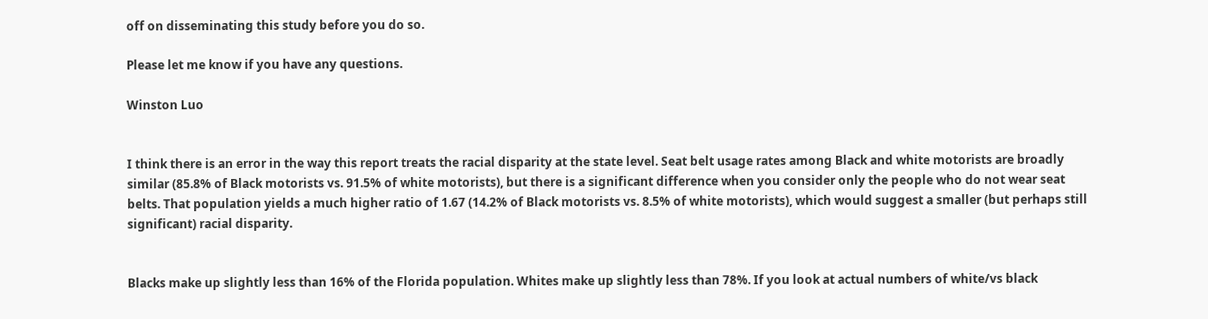off on disseminating this study before you do so.

Please let me know if you have any questions.

Winston Luo


I think there is an error in the way this report treats the racial disparity at the state level. Seat belt usage rates among Black and white motorists are broadly similar (85.8% of Black motorists vs. 91.5% of white motorists), but there is a significant difference when you consider only the people who do not wear seat belts. That population yields a much higher ratio of 1.67 (14.2% of Black motorists vs. 8.5% of white motorists), which would suggest a smaller (but perhaps still significant) racial disparity.


Blacks make up slightly less than 16% of the Florida population. Whites make up slightly less than 78%. If you look at actual numbers of white/vs black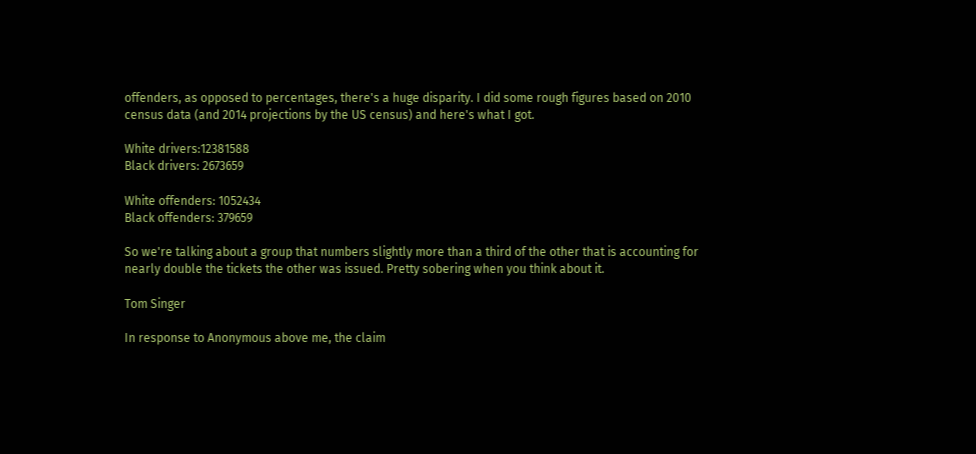offenders, as opposed to percentages, there's a huge disparity. I did some rough figures based on 2010 census data (and 2014 projections by the US census) and here's what I got.

White drivers:12381588
Black drivers: 2673659

White offenders: 1052434
Black offenders: 379659

So we're talking about a group that numbers slightly more than a third of the other that is accounting for nearly double the tickets the other was issued. Pretty sobering when you think about it.

Tom Singer

In response to Anonymous above me, the claim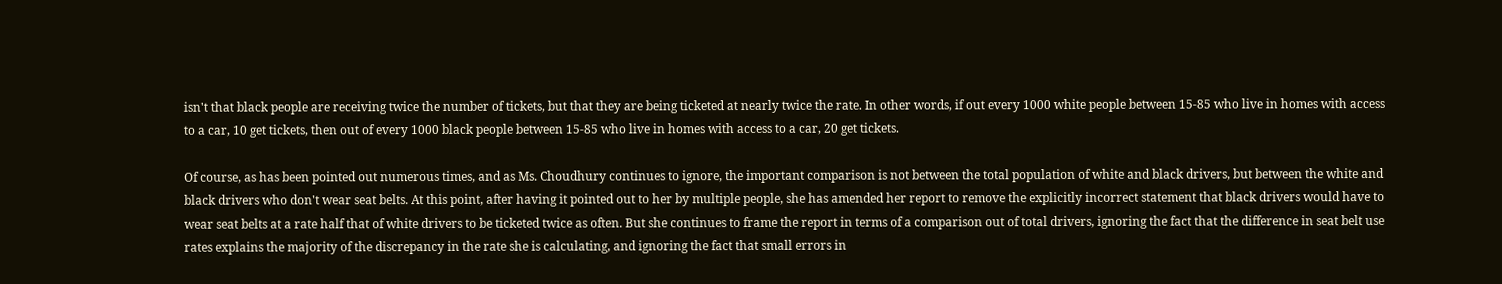isn't that black people are receiving twice the number of tickets, but that they are being ticketed at nearly twice the rate. In other words, if out every 1000 white people between 15-85 who live in homes with access to a car, 10 get tickets, then out of every 1000 black people between 15-85 who live in homes with access to a car, 20 get tickets.

Of course, as has been pointed out numerous times, and as Ms. Choudhury continues to ignore, the important comparison is not between the total population of white and black drivers, but between the white and black drivers who don't wear seat belts. At this point, after having it pointed out to her by multiple people, she has amended her report to remove the explicitly incorrect statement that black drivers would have to wear seat belts at a rate half that of white drivers to be ticketed twice as often. But she continues to frame the report in terms of a comparison out of total drivers, ignoring the fact that the difference in seat belt use rates explains the majority of the discrepancy in the rate she is calculating, and ignoring the fact that small errors in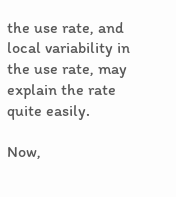the use rate, and local variability in the use rate, may explain the rate quite easily.

Now,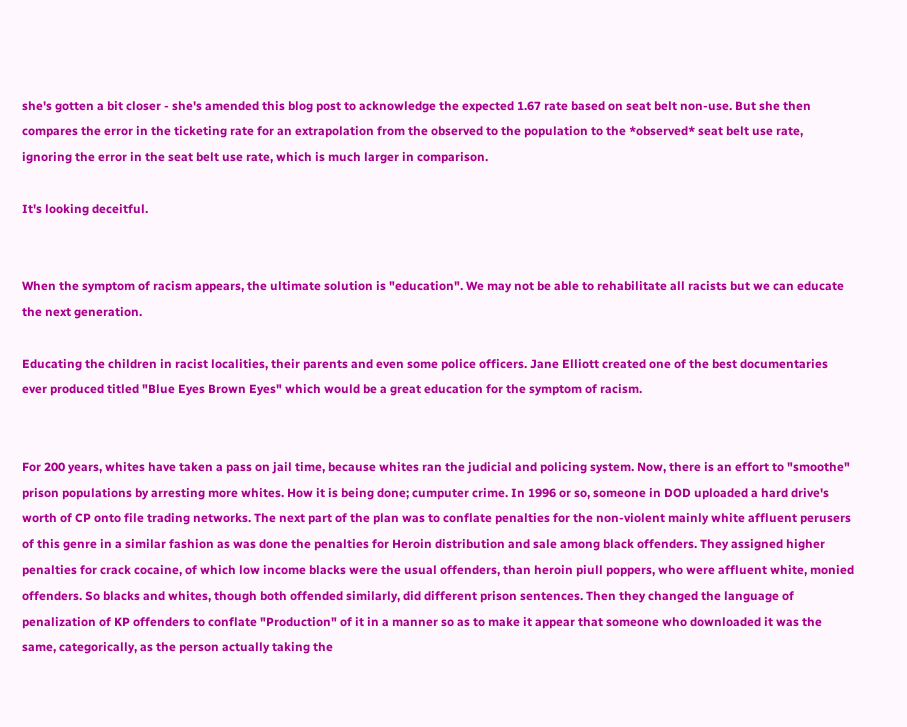she's gotten a bit closer - she's amended this blog post to acknowledge the expected 1.67 rate based on seat belt non-use. But she then compares the error in the ticketing rate for an extrapolation from the observed to the population to the *observed* seat belt use rate, ignoring the error in the seat belt use rate, which is much larger in comparison.

It's looking deceitful.


When the symptom of racism appears, the ultimate solution is "education". We may not be able to rehabilitate all racists but we can educate the next generation.

Educating the children in racist localities, their parents and even some police officers. Jane Elliott created one of the best documentaries ever produced titled "Blue Eyes Brown Eyes" which would be a great education for the symptom of racism.


For 200 years, whites have taken a pass on jail time, because whites ran the judicial and policing system. Now, there is an effort to "smoothe" prison populations by arresting more whites. How it is being done; cumputer crime. In 1996 or so, someone in DOD uploaded a hard drive's worth of CP onto file trading networks. The next part of the plan was to conflate penalties for the non-violent mainly white affluent perusers of this genre in a similar fashion as was done the penalties for Heroin distribution and sale among black offenders. They assigned higher penalties for crack cocaine, of which low income blacks were the usual offenders, than heroin piull poppers, who were affluent white, monied offenders. So blacks and whites, though both offended similarly, did different prison sentences. Then they changed the language of penalization of KP offenders to conflate "Production" of it in a manner so as to make it appear that someone who downloaded it was the same, categorically, as the person actually taking the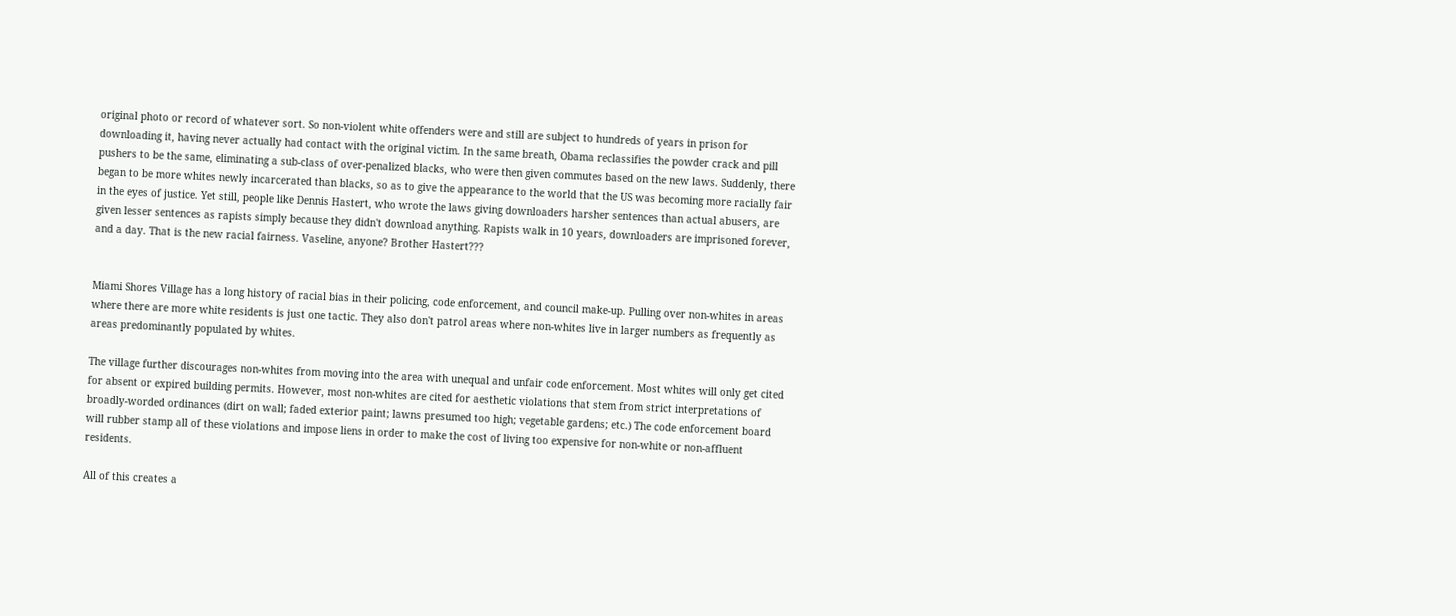original photo or record of whatever sort. So non-violent white offenders were and still are subject to hundreds of years in prison for downloading it, having never actually had contact with the original victim. In the same breath, Obama reclassifies the powder crack and pill pushers to be the same, eliminating a sub-class of over-penalized blacks, who were then given commutes based on the new laws. Suddenly, there began to be more whites newly incarcerated than blacks, so as to give the appearance to the world that the US was becoming more racially fair in the eyes of justice. Yet still, people like Dennis Hastert, who wrote the laws giving downloaders harsher sentences than actual abusers, are given lesser sentences as rapists simply because they didn't download anything. Rapists walk in 10 years, downloaders are imprisoned forever, and a day. That is the new racial fairness. Vaseline, anyone? Brother Hastert???


Miami Shores Village has a long history of racial bias in their policing, code enforcement, and council make-up. Pulling over non-whites in areas where there are more white residents is just one tactic. They also don't patrol areas where non-whites live in larger numbers as frequently as areas predominantly populated by whites.

The village further discourages non-whites from moving into the area with unequal and unfair code enforcement. Most whites will only get cited for absent or expired building permits. However, most non-whites are cited for aesthetic violations that stem from strict interpretations of broadly-worded ordinances (dirt on wall; faded exterior paint; lawns presumed too high; vegetable gardens; etc.) The code enforcement board will rubber stamp all of these violations and impose liens in order to make the cost of living too expensive for non-white or non-affluent residents.

All of this creates a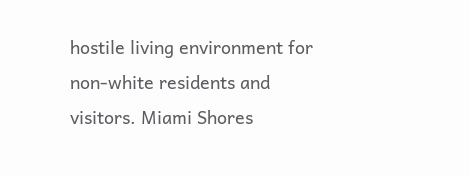hostile living environment for non-white residents and visitors. Miami Shores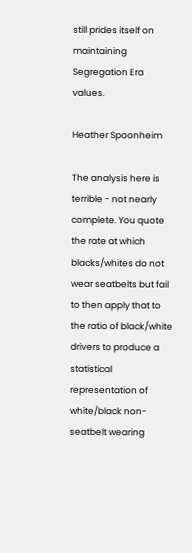still prides itself on maintaining Segregation Era values.

Heather Spoonheim

The analysis here is terrible - not nearly complete. You quote the rate at which blacks/whites do not wear seatbelts but fail to then apply that to the ratio of black/white drivers to produce a statistical representation of white/black non-seatbelt wearing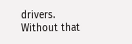drivers. Without that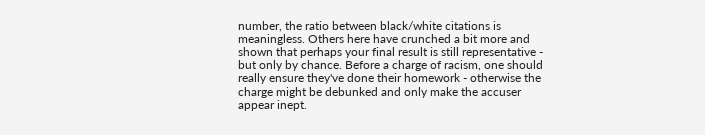number, the ratio between black/white citations is meaningless. Others here have crunched a bit more and shown that perhaps your final result is still representative - but only by chance. Before a charge of racism, one should really ensure they've done their homework - otherwise the charge might be debunked and only make the accuser appear inept.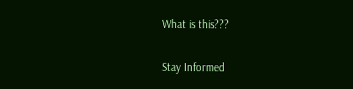What is this???

Stay Informed